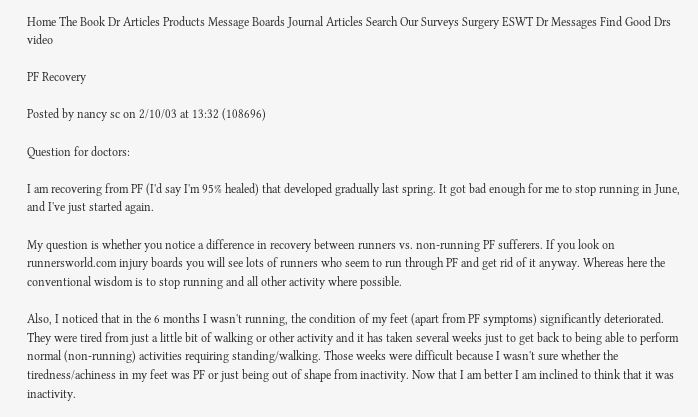Home The Book Dr Articles Products Message Boards Journal Articles Search Our Surveys Surgery ESWT Dr Messages Find Good Drs video

PF Recovery

Posted by nancy sc on 2/10/03 at 13:32 (108696)

Question for doctors:

I am recovering from PF (I'd say I'm 95% healed) that developed gradually last spring. It got bad enough for me to stop running in June, and I've just started again.

My question is whether you notice a difference in recovery between runners vs. non-running PF sufferers. If you look on runnersworld.com injury boards you will see lots of runners who seem to run through PF and get rid of it anyway. Whereas here the conventional wisdom is to stop running and all other activity where possible.

Also, I noticed that in the 6 months I wasn't running, the condition of my feet (apart from PF symptoms) significantly deteriorated. They were tired from just a little bit of walking or other activity and it has taken several weeks just to get back to being able to perform normal (non-running) activities requiring standing/walking. Those weeks were difficult because I wasn't sure whether the tiredness/achiness in my feet was PF or just being out of shape from inactivity. Now that I am better I am inclined to think that it was inactivity.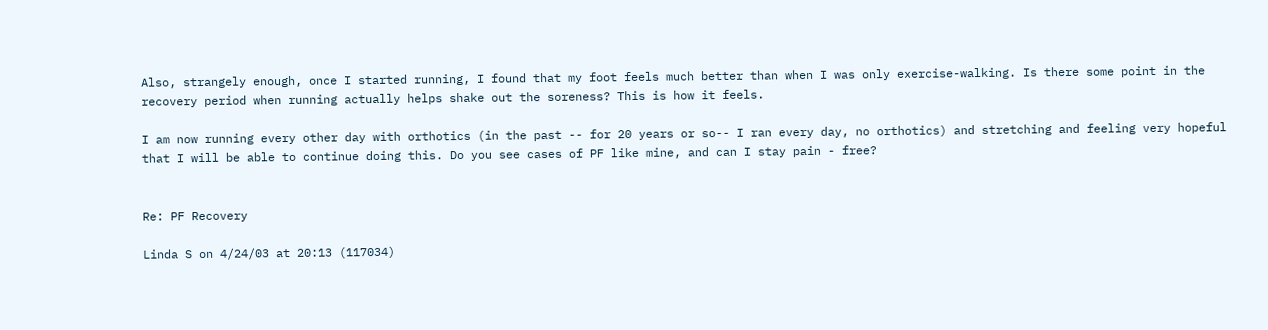Also, strangely enough, once I started running, I found that my foot feels much better than when I was only exercise-walking. Is there some point in the recovery period when running actually helps shake out the soreness? This is how it feels.

I am now running every other day with orthotics (in the past -- for 20 years or so-- I ran every day, no orthotics) and stretching and feeling very hopeful that I will be able to continue doing this. Do you see cases of PF like mine, and can I stay pain - free?


Re: PF Recovery

Linda S on 4/24/03 at 20:13 (117034)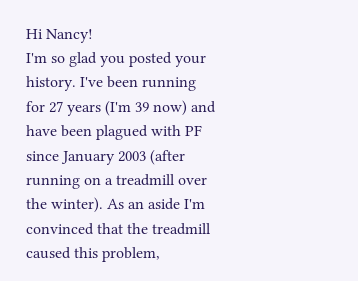Hi Nancy!
I'm so glad you posted your history. I've been running for 27 years (I'm 39 now) and have been plagued with PF since January 2003 (after running on a treadmill over the winter). As an aside I'm convinced that the treadmill caused this problem,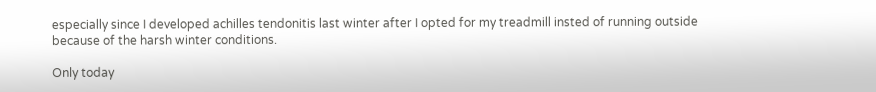especially since I developed achilles tendonitis last winter after I opted for my treadmill insted of running outside because of the harsh winter conditions.

Only today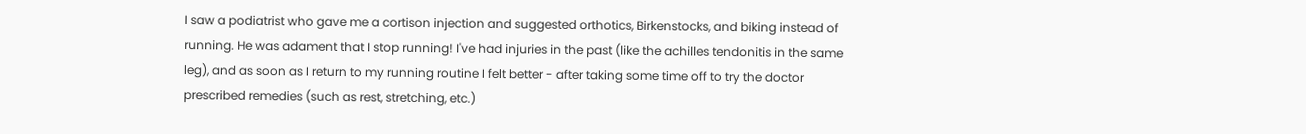I saw a podiatrist who gave me a cortison injection and suggested orthotics, Birkenstocks, and biking instead of running. He was adament that I stop running! I've had injuries in the past (like the achilles tendonitis in the same leg), and as soon as I return to my running routine I felt better - after taking some time off to try the doctor prescribed remedies (such as rest, stretching, etc.)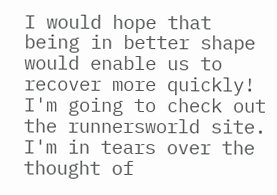I would hope that being in better shape would enable us to recover more quickly! I'm going to check out the runnersworld site. I'm in tears over the thought of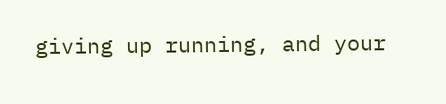giving up running, and your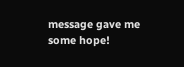message gave me some hope!